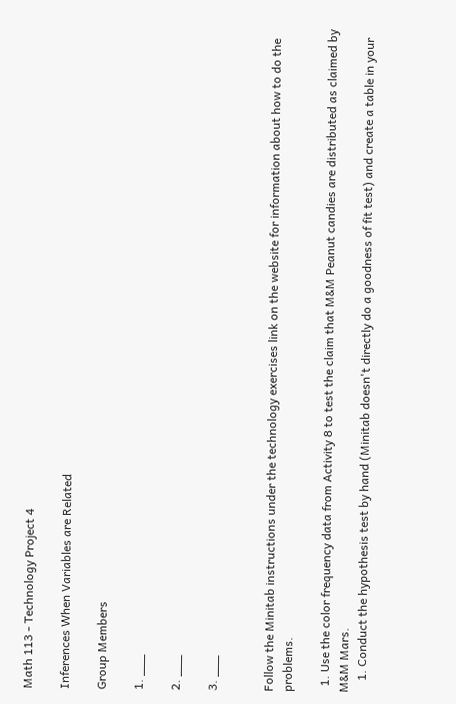Math 113 - Technology Project 4

Inferences When Variables are Related

Group Members

1. ___

2. ___

3. ___


Follow the Minitab instructions under the technology exercises link on the website for information about how to do the problems.

  1. Use the color frequency data from Activity 8 to test the claim that M&M Peanut candies are distributed as claimed by M&M Mars.
    1. Conduct the hypothesis test by hand (Minitab doesn't directly do a goodness of fit test) and create a table in your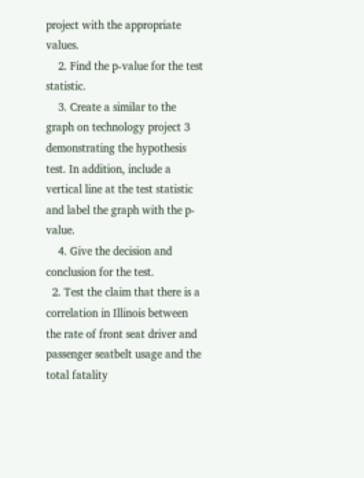project with the appropriate values.
    2. Find the p-value for the test statistic.
    3. Create a similar to the graph on technology project 3 demonstrating the hypothesis test. In addition, include a vertical line at the test statistic and label the graph with the p-value.
    4. Give the decision and conclusion for the test.
  2. Test the claim that there is a correlation in Illinois between the rate of front seat driver and passenger seatbelt usage and the total fatality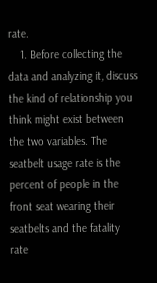rate.
    1. Before collecting the data and analyzing it, discuss the kind of relationship you think might exist between the two variables. The seatbelt usage rate is the percent of people in the front seat wearing their seatbelts and the fatality rate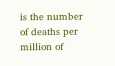is the number of deaths per million of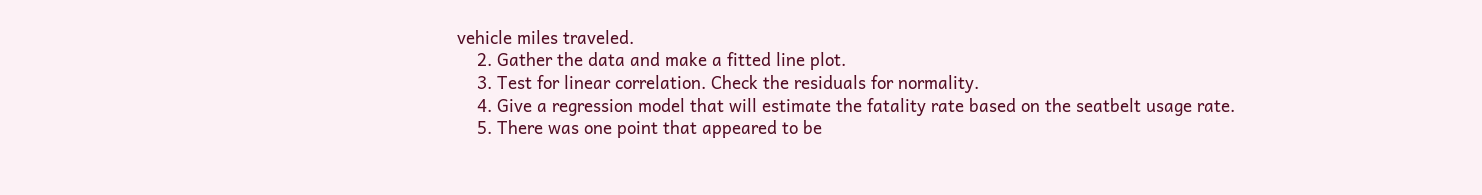vehicle miles traveled.
    2. Gather the data and make a fitted line plot.
    3. Test for linear correlation. Check the residuals for normality.
    4. Give a regression model that will estimate the fatality rate based on the seatbelt usage rate.
    5. There was one point that appeared to be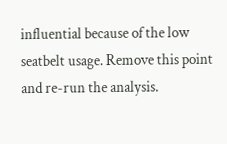influential because of the low seatbelt usage. Remove this point and re-run the analysis.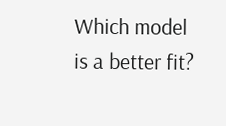Which model is a better fit?